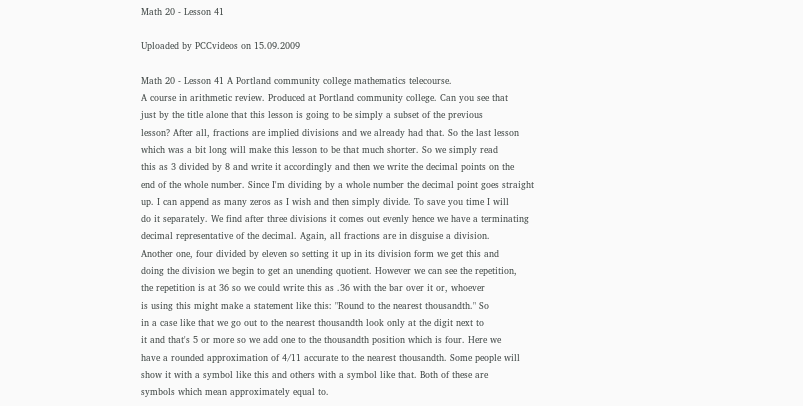Math 20 - Lesson 41

Uploaded by PCCvideos on 15.09.2009

Math 20 - Lesson 41 A Portland community college mathematics telecourse.
A course in arithmetic review. Produced at Portland community college. Can you see that
just by the title alone that this lesson is going to be simply a subset of the previous
lesson? After all, fractions are implied divisions and we already had that. So the last lesson
which was a bit long will make this lesson to be that much shorter. So we simply read
this as 3 divided by 8 and write it accordingly and then we write the decimal points on the
end of the whole number. Since I'm dividing by a whole number the decimal point goes straight
up. I can append as many zeros as I wish and then simply divide. To save you time I will
do it separately. We find after three divisions it comes out evenly hence we have a terminating
decimal representative of the decimal. Again, all fractions are in disguise a division.
Another one, four divided by eleven so setting it up in its division form we get this and
doing the division we begin to get an unending quotient. However we can see the repetition,
the repetition is at 36 so we could write this as .36 with the bar over it or, whoever
is using this might make a statement like this: "Round to the nearest thousandth." So
in a case like that we go out to the nearest thousandth look only at the digit next to
it and that's 5 or more so we add one to the thousandth position which is four. Here we
have a rounded approximation of 4/11 accurate to the nearest thousandth. Some people will
show it with a symbol like this and others with a symbol like that. Both of these are
symbols which mean approximately equal to.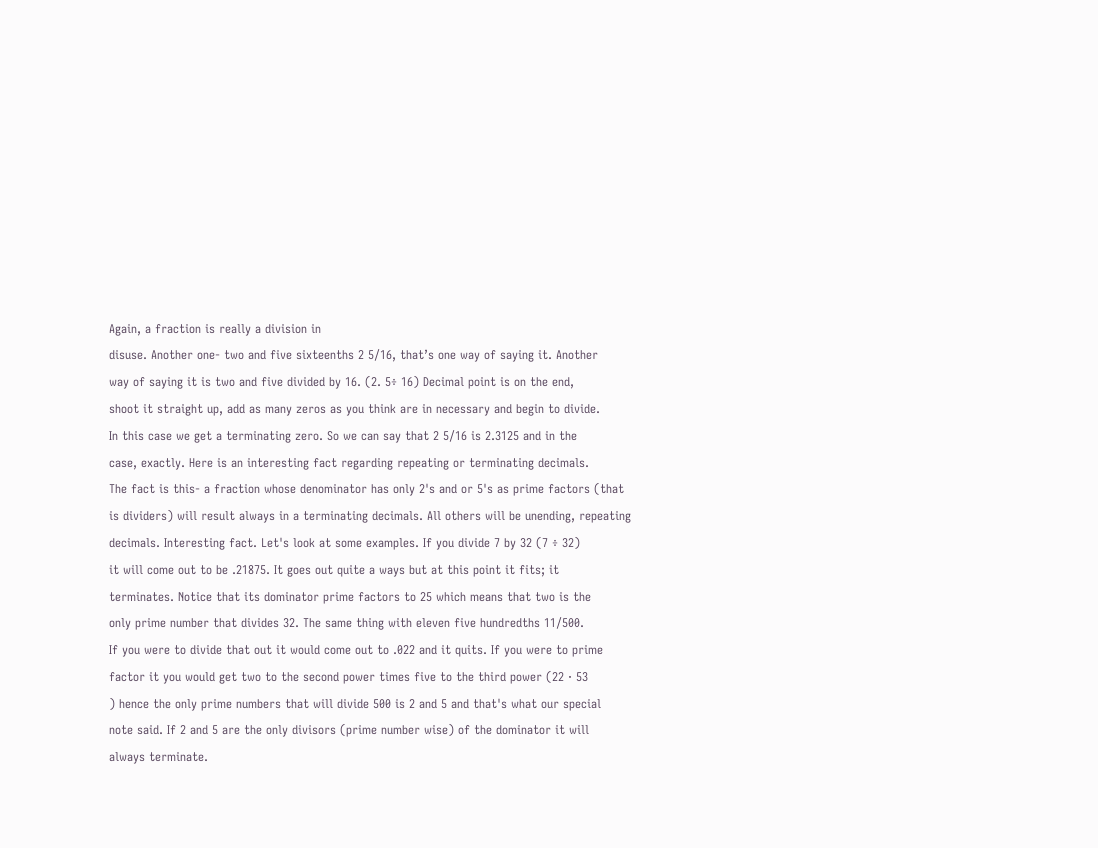Again, a fraction is really a division in
disuse. Another one- two and five sixteenths 2 5/16, that’s one way of saying it. Another
way of saying it is two and five divided by 16. (2. 5÷ 16) Decimal point is on the end,
shoot it straight up, add as many zeros as you think are in necessary and begin to divide.
In this case we get a terminating zero. So we can say that 2 5/16 is 2.3125 and in the
case, exactly. Here is an interesting fact regarding repeating or terminating decimals.
The fact is this- a fraction whose denominator has only 2's and or 5's as prime factors (that
is dividers) will result always in a terminating decimals. All others will be unending, repeating
decimals. Interesting fact. Let's look at some examples. If you divide 7 by 32 (7 ÷ 32)
it will come out to be .21875. It goes out quite a ways but at this point it fits; it
terminates. Notice that its dominator prime factors to 25 which means that two is the
only prime number that divides 32. The same thing with eleven five hundredths 11/500.
If you were to divide that out it would come out to .022 and it quits. If you were to prime
factor it you would get two to the second power times five to the third power (22 · 53
) hence the only prime numbers that will divide 500 is 2 and 5 and that's what our special
note said. If 2 and 5 are the only divisors (prime number wise) of the dominator it will
always terminate.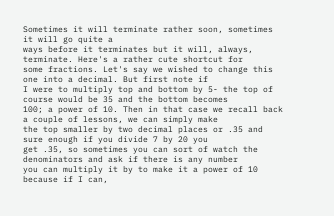Sometimes it will terminate rather soon, sometimes it will go quite a
ways before it terminates but it will, always, terminate. Here's a rather cute shortcut for
some fractions. Let's say we wished to change this one into a decimal. But first note if
I were to multiply top and bottom by 5- the top of course would be 35 and the bottom becomes
100; a power of 10. Then in that case we recall back a couple of lessons, we can simply make
the top smaller by two decimal places or .35 and sure enough if you divide 7 by 20 you
get .35, so sometimes you can sort of watch the denominators and ask if there is any number
you can multiply it by to make it a power of 10 because if I can,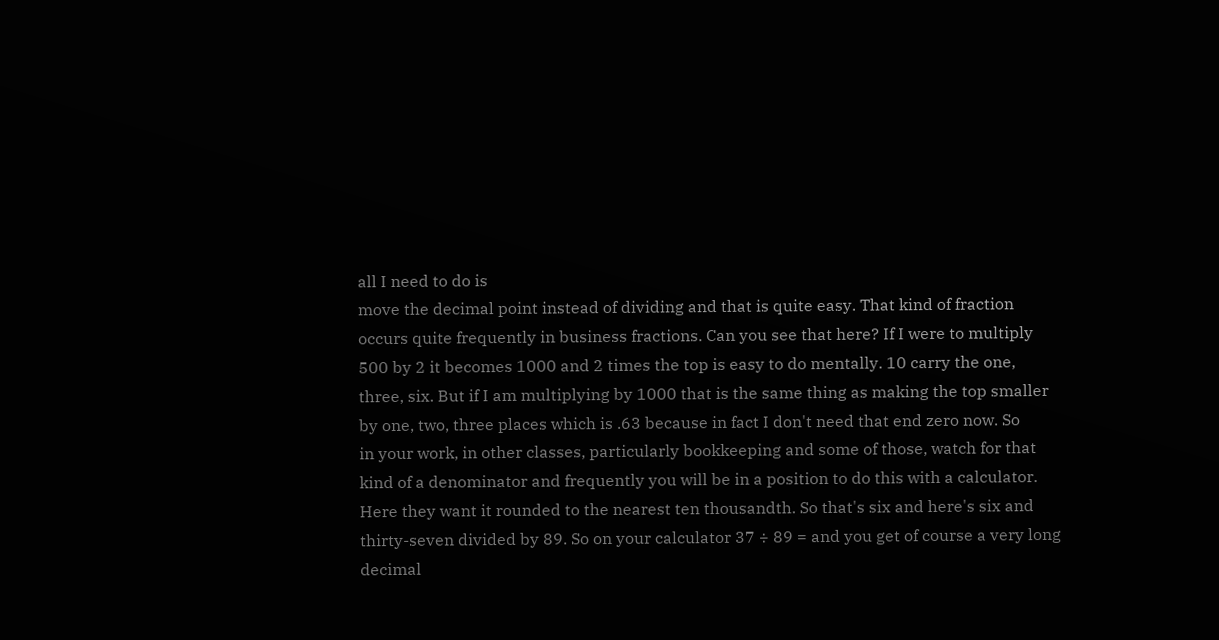all I need to do is
move the decimal point instead of dividing and that is quite easy. That kind of fraction
occurs quite frequently in business fractions. Can you see that here? If I were to multiply
500 by 2 it becomes 1000 and 2 times the top is easy to do mentally. 10 carry the one,
three, six. But if I am multiplying by 1000 that is the same thing as making the top smaller
by one, two, three places which is .63 because in fact I don't need that end zero now. So
in your work, in other classes, particularly bookkeeping and some of those, watch for that
kind of a denominator and frequently you will be in a position to do this with a calculator.
Here they want it rounded to the nearest ten thousandth. So that's six and here's six and
thirty-seven divided by 89. So on your calculator 37 ÷ 89 = and you get of course a very long
decimal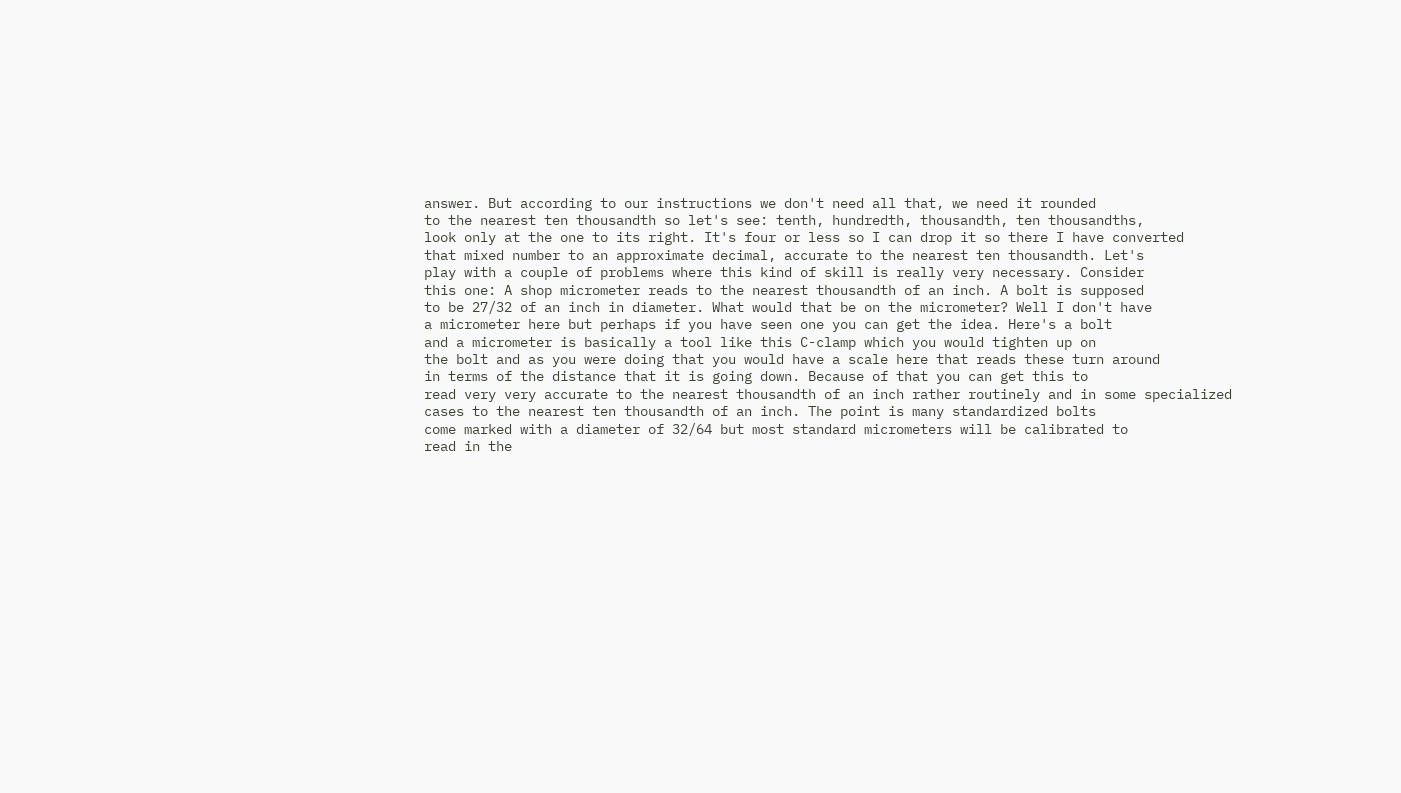answer. But according to our instructions we don't need all that, we need it rounded
to the nearest ten thousandth so let's see: tenth, hundredth, thousandth, ten thousandths,
look only at the one to its right. It's four or less so I can drop it so there I have converted
that mixed number to an approximate decimal, accurate to the nearest ten thousandth. Let's
play with a couple of problems where this kind of skill is really very necessary. Consider
this one: A shop micrometer reads to the nearest thousandth of an inch. A bolt is supposed
to be 27/32 of an inch in diameter. What would that be on the micrometer? Well I don't have
a micrometer here but perhaps if you have seen one you can get the idea. Here's a bolt
and a micrometer is basically a tool like this C-clamp which you would tighten up on
the bolt and as you were doing that you would have a scale here that reads these turn around
in terms of the distance that it is going down. Because of that you can get this to
read very very accurate to the nearest thousandth of an inch rather routinely and in some specialized
cases to the nearest ten thousandth of an inch. The point is many standardized bolts
come marked with a diameter of 32/64 but most standard micrometers will be calibrated to
read in the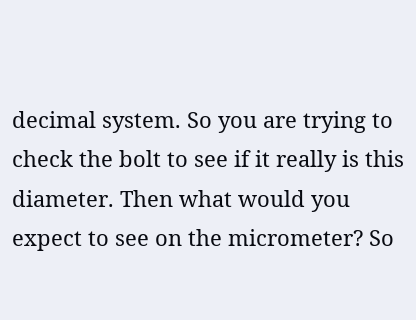decimal system. So you are trying to check the bolt to see if it really is this
diameter. Then what would you expect to see on the micrometer? So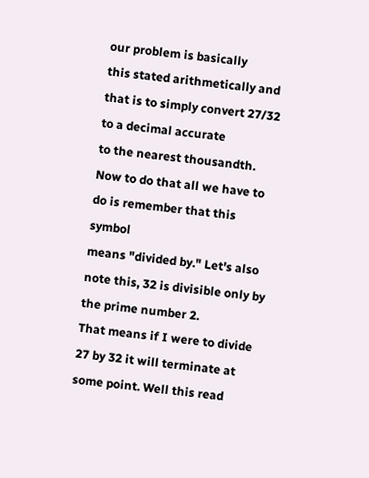our problem is basically
this stated arithmetically and that is to simply convert 27/32 to a decimal accurate
to the nearest thousandth. Now to do that all we have to do is remember that this symbol
means "divided by." Let's also note this, 32 is divisible only by the prime number 2.
That means if I were to divide 27 by 32 it will terminate at some point. Well this read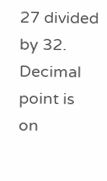27 divided by 32. Decimal point is on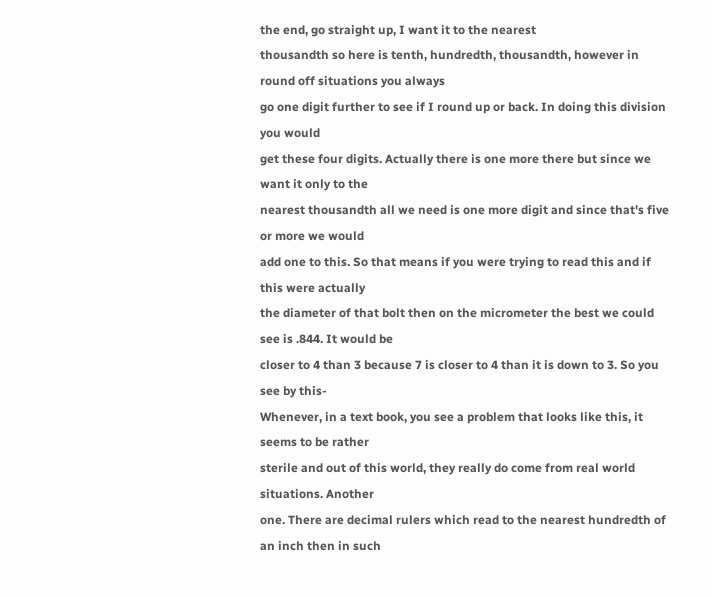the end, go straight up, I want it to the nearest
thousandth so here is tenth, hundredth, thousandth, however in round off situations you always
go one digit further to see if I round up or back. In doing this division you would
get these four digits. Actually there is one more there but since we want it only to the
nearest thousandth all we need is one more digit and since that's five or more we would
add one to this. So that means if you were trying to read this and if this were actually
the diameter of that bolt then on the micrometer the best we could see is .844. It would be
closer to 4 than 3 because 7 is closer to 4 than it is down to 3. So you see by this-
Whenever, in a text book, you see a problem that looks like this, it seems to be rather
sterile and out of this world, they really do come from real world situations. Another
one. There are decimal rulers which read to the nearest hundredth of an inch then in such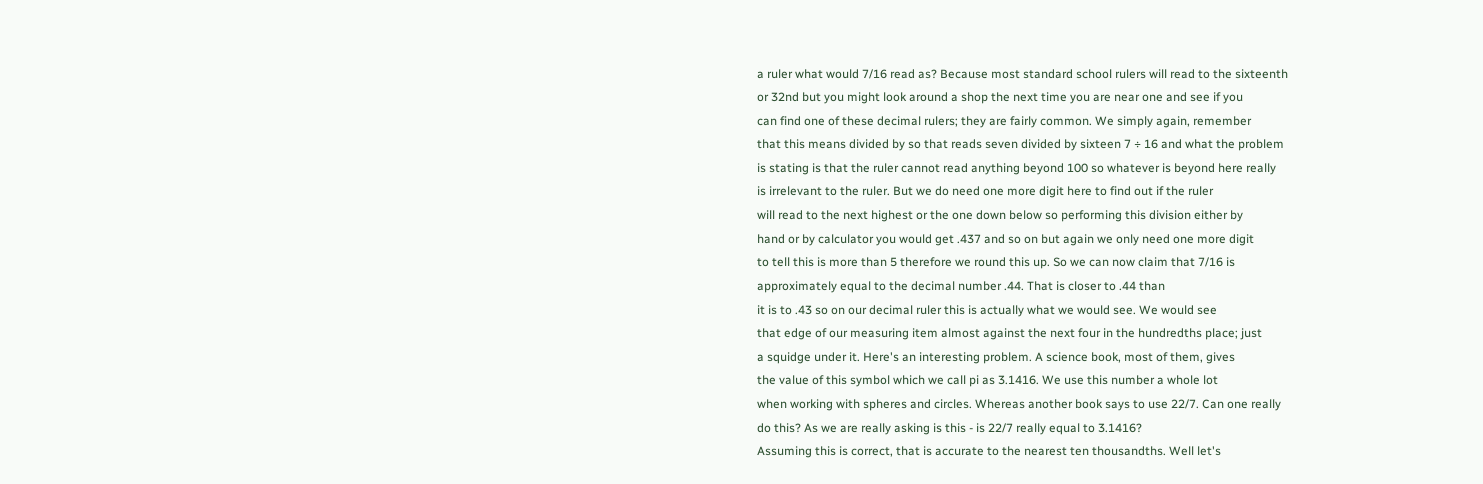a ruler what would 7/16 read as? Because most standard school rulers will read to the sixteenth
or 32nd but you might look around a shop the next time you are near one and see if you
can find one of these decimal rulers; they are fairly common. We simply again, remember
that this means divided by so that reads seven divided by sixteen 7 ÷ 16 and what the problem
is stating is that the ruler cannot read anything beyond 100 so whatever is beyond here really
is irrelevant to the ruler. But we do need one more digit here to find out if the ruler
will read to the next highest or the one down below so performing this division either by
hand or by calculator you would get .437 and so on but again we only need one more digit
to tell this is more than 5 therefore we round this up. So we can now claim that 7/16 is
approximately equal to the decimal number .44. That is closer to .44 than
it is to .43 so on our decimal ruler this is actually what we would see. We would see
that edge of our measuring item almost against the next four in the hundredths place; just
a squidge under it. Here's an interesting problem. A science book, most of them, gives
the value of this symbol which we call pi as 3.1416. We use this number a whole lot
when working with spheres and circles. Whereas another book says to use 22/7. Can one really
do this? As we are really asking is this - is 22/7 really equal to 3.1416?
Assuming this is correct, that is accurate to the nearest ten thousandths. Well let's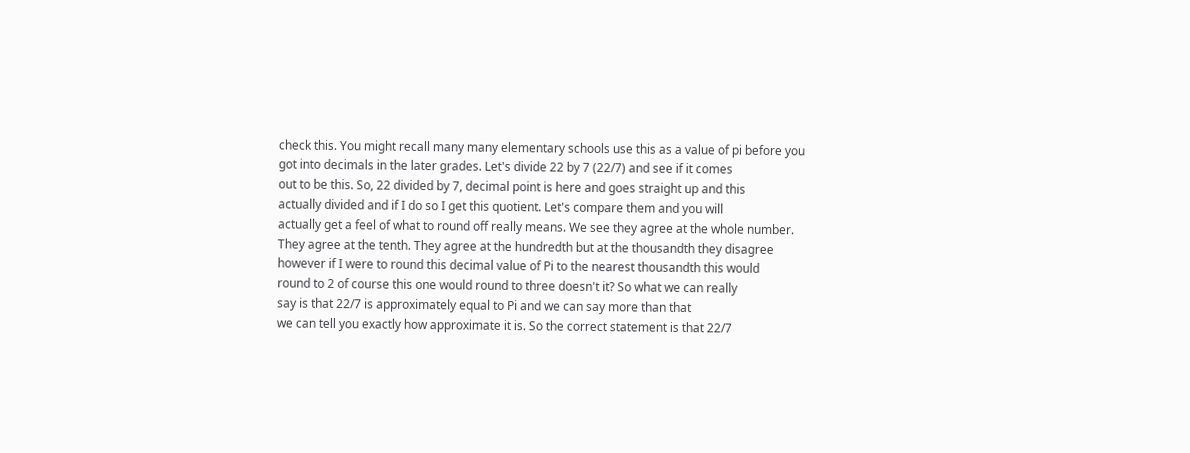check this. You might recall many many elementary schools use this as a value of pi before you
got into decimals in the later grades. Let's divide 22 by 7 (22/7) and see if it comes
out to be this. So, 22 divided by 7, decimal point is here and goes straight up and this
actually divided and if I do so I get this quotient. Let's compare them and you will
actually get a feel of what to round off really means. We see they agree at the whole number.
They agree at the tenth. They agree at the hundredth but at the thousandth they disagree
however if I were to round this decimal value of Pi to the nearest thousandth this would
round to 2 of course this one would round to three doesn't it? So what we can really
say is that 22/7 is approximately equal to Pi and we can say more than that
we can tell you exactly how approximate it is. So the correct statement is that 22/7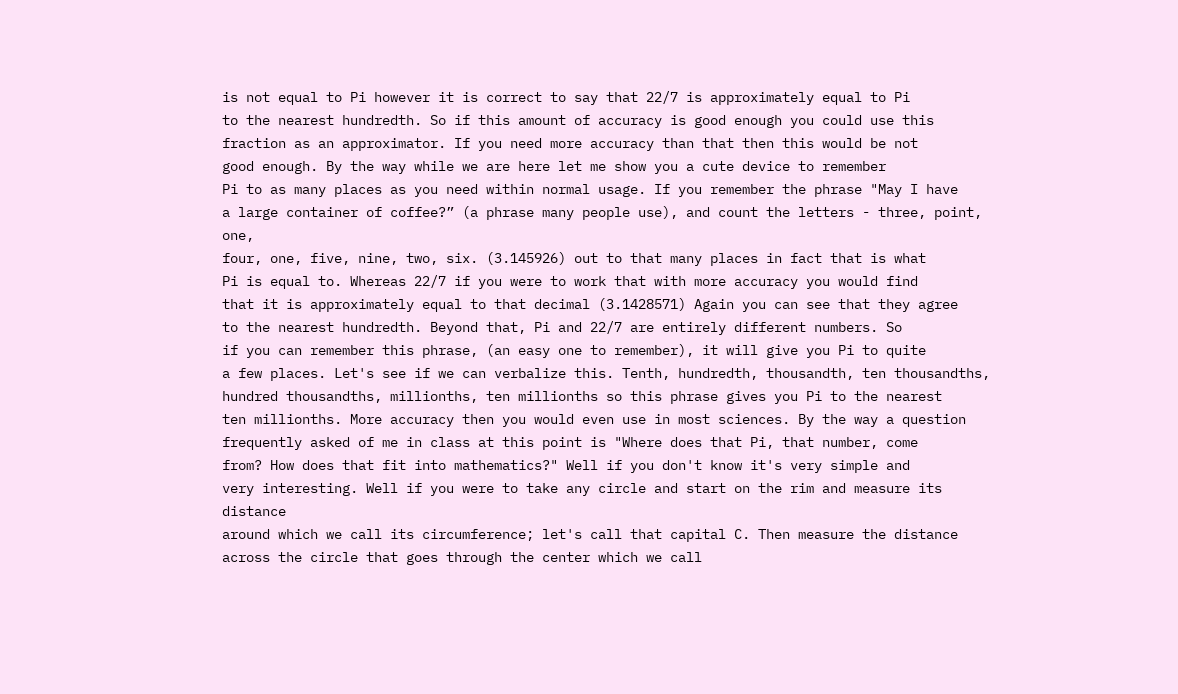is not equal to Pi however it is correct to say that 22/7 is approximately equal to Pi
to the nearest hundredth. So if this amount of accuracy is good enough you could use this
fraction as an approximator. If you need more accuracy than that then this would be not
good enough. By the way while we are here let me show you a cute device to remember
Pi to as many places as you need within normal usage. If you remember the phrase "May I have
a large container of coffee?” (a phrase many people use), and count the letters - three, point, one,
four, one, five, nine, two, six. (3.145926) out to that many places in fact that is what
Pi is equal to. Whereas 22/7 if you were to work that with more accuracy you would find
that it is approximately equal to that decimal (3.1428571) Again you can see that they agree
to the nearest hundredth. Beyond that, Pi and 22/7 are entirely different numbers. So
if you can remember this phrase, (an easy one to remember), it will give you Pi to quite
a few places. Let's see if we can verbalize this. Tenth, hundredth, thousandth, ten thousandths,
hundred thousandths, millionths, ten millionths so this phrase gives you Pi to the nearest
ten millionths. More accuracy then you would even use in most sciences. By the way a question
frequently asked of me in class at this point is "Where does that Pi, that number, come
from? How does that fit into mathematics?" Well if you don't know it's very simple and
very interesting. Well if you were to take any circle and start on the rim and measure its distance
around which we call its circumference; let's call that capital C. Then measure the distance
across the circle that goes through the center which we call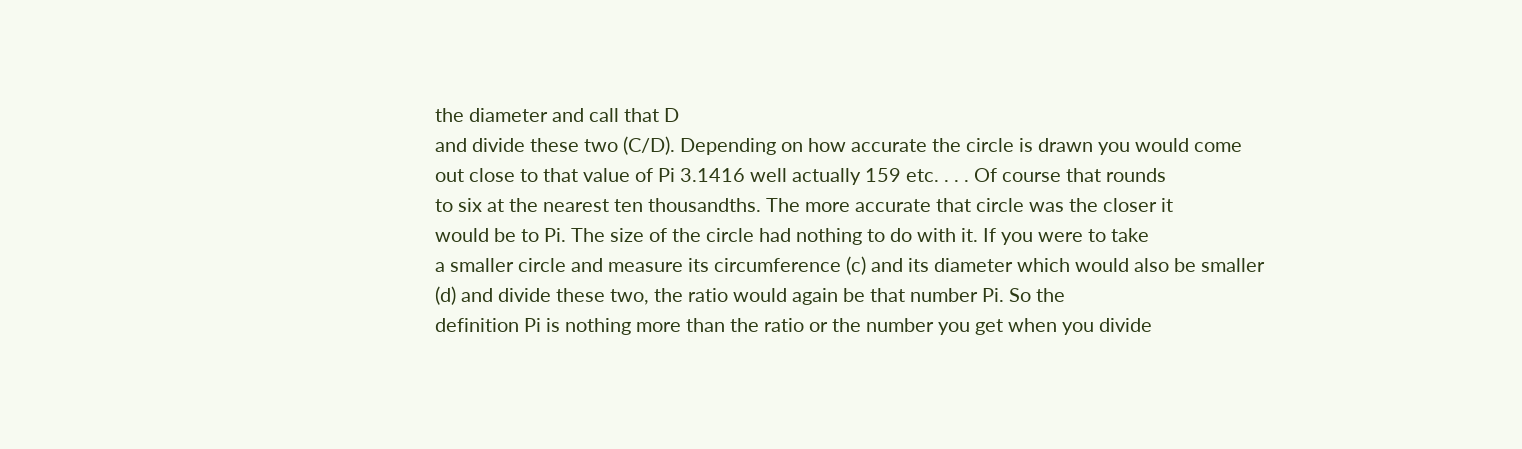the diameter and call that D
and divide these two (C/D). Depending on how accurate the circle is drawn you would come
out close to that value of Pi 3.1416 well actually 159 etc. . . . Of course that rounds
to six at the nearest ten thousandths. The more accurate that circle was the closer it
would be to Pi. The size of the circle had nothing to do with it. If you were to take
a smaller circle and measure its circumference (c) and its diameter which would also be smaller
(d) and divide these two, the ratio would again be that number Pi. So the
definition Pi is nothing more than the ratio or the number you get when you divide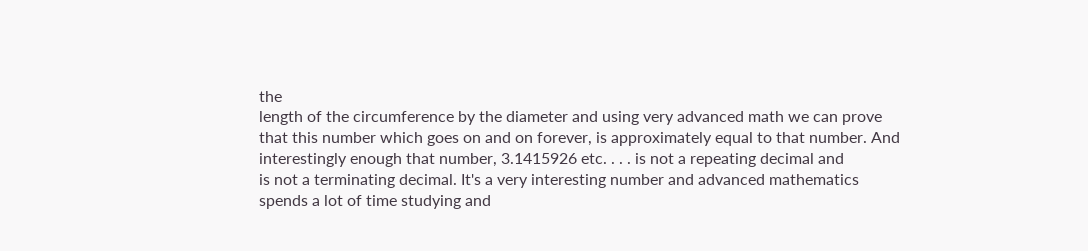the
length of the circumference by the diameter and using very advanced math we can prove
that this number which goes on and on forever, is approximately equal to that number. And
interestingly enough that number, 3.1415926 etc. . . . is not a repeating decimal and
is not a terminating decimal. It's a very interesting number and advanced mathematics
spends a lot of time studying and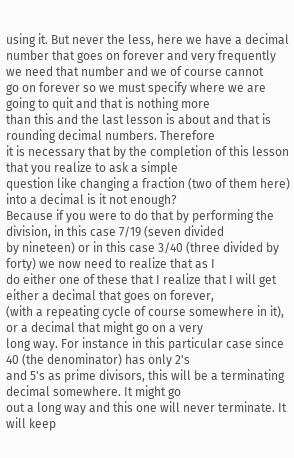using it. But never the less, here we have a decimal
number that goes on forever and very frequently we need that number and we of course cannot
go on forever so we must specify where we are going to quit and that is nothing more
than this and the last lesson is about and that is rounding decimal numbers. Therefore
it is necessary that by the completion of this lesson that you realize to ask a simple
question like changing a fraction (two of them here) into a decimal is it not enough?
Because if you were to do that by performing the division, in this case 7/19 (seven divided
by nineteen) or in this case 3/40 (three divided by forty) we now need to realize that as I
do either one of these that I realize that I will get either a decimal that goes on forever,
(with a repeating cycle of course somewhere in it), or a decimal that might go on a very
long way. For instance in this particular case since 40 (the denominator) has only 2's
and 5's as prime divisors, this will be a terminating decimal somewhere. It might go
out a long way and this one will never terminate. It will keep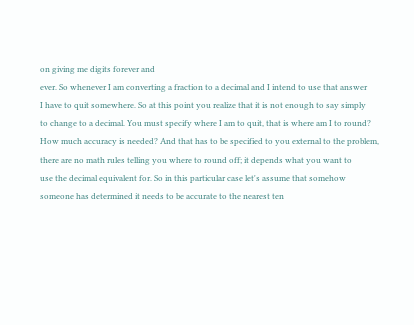on giving me digits forever and
ever. So whenever I am converting a fraction to a decimal and I intend to use that answer
I have to quit somewhere. So at this point you realize that it is not enough to say simply
to change to a decimal. You must specify where I am to quit, that is where am I to round?
How much accuracy is needed? And that has to be specified to you external to the problem,
there are no math rules telling you where to round off; it depends what you want to
use the decimal equivalent for. So in this particular case let's assume that somehow
someone has determined it needs to be accurate to the nearest ten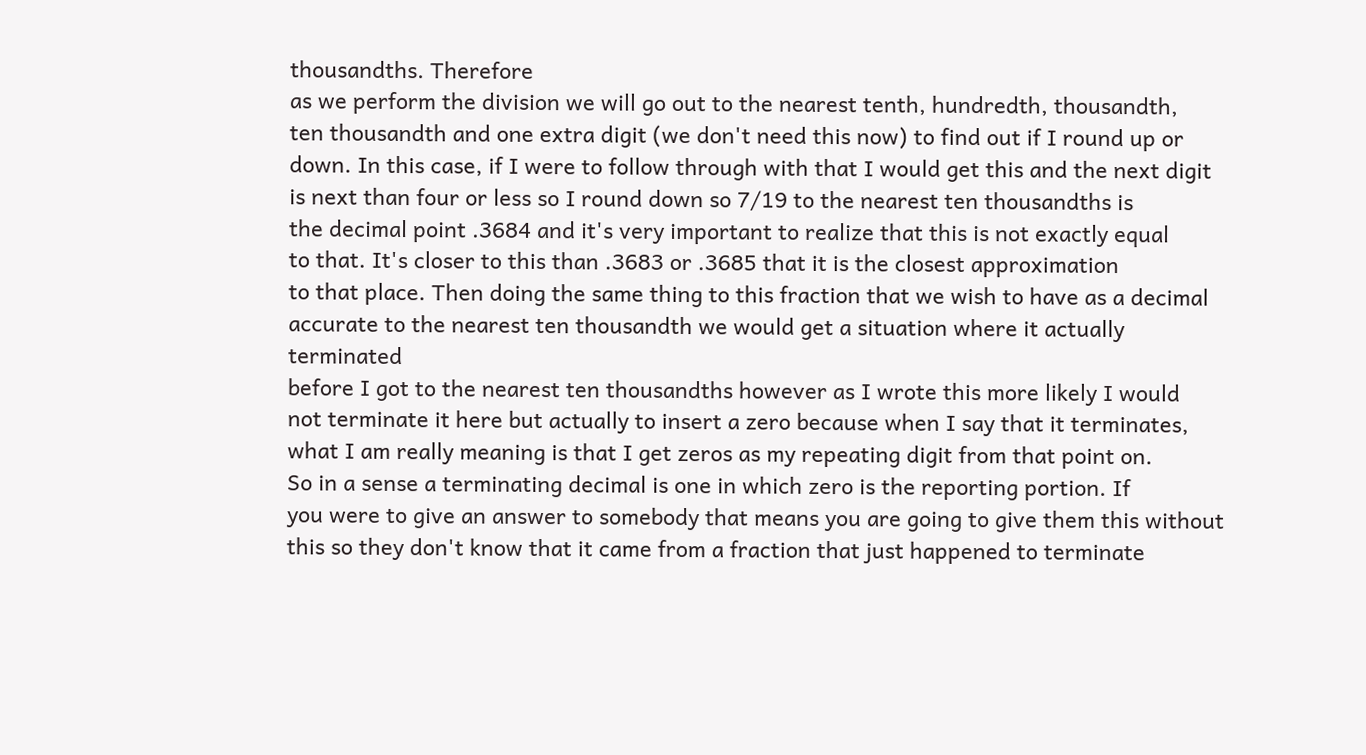thousandths. Therefore
as we perform the division we will go out to the nearest tenth, hundredth, thousandth,
ten thousandth and one extra digit (we don't need this now) to find out if I round up or
down. In this case, if I were to follow through with that I would get this and the next digit
is next than four or less so I round down so 7/19 to the nearest ten thousandths is
the decimal point .3684 and it's very important to realize that this is not exactly equal
to that. It's closer to this than .3683 or .3685 that it is the closest approximation
to that place. Then doing the same thing to this fraction that we wish to have as a decimal
accurate to the nearest ten thousandth we would get a situation where it actually terminated
before I got to the nearest ten thousandths however as I wrote this more likely I would
not terminate it here but actually to insert a zero because when I say that it terminates,
what I am really meaning is that I get zeros as my repeating digit from that point on.
So in a sense a terminating decimal is one in which zero is the reporting portion. If
you were to give an answer to somebody that means you are going to give them this without
this so they don't know that it came from a fraction that just happened to terminate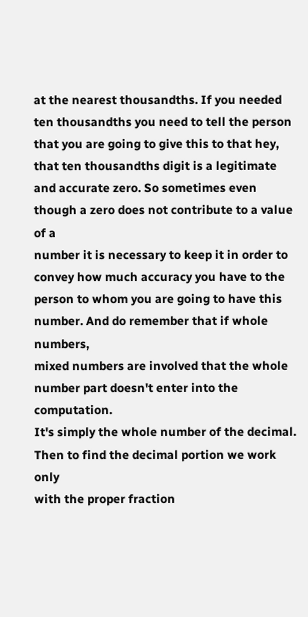at the nearest thousandths. If you needed ten thousandths you need to tell the person
that you are going to give this to that hey, that ten thousandths digit is a legitimate
and accurate zero. So sometimes even though a zero does not contribute to a value of a
number it is necessary to keep it in order to convey how much accuracy you have to the
person to whom you are going to have this number. And do remember that if whole numbers,
mixed numbers are involved that the whole number part doesn't enter into the computation.
It's simply the whole number of the decimal. Then to find the decimal portion we work only
with the proper fraction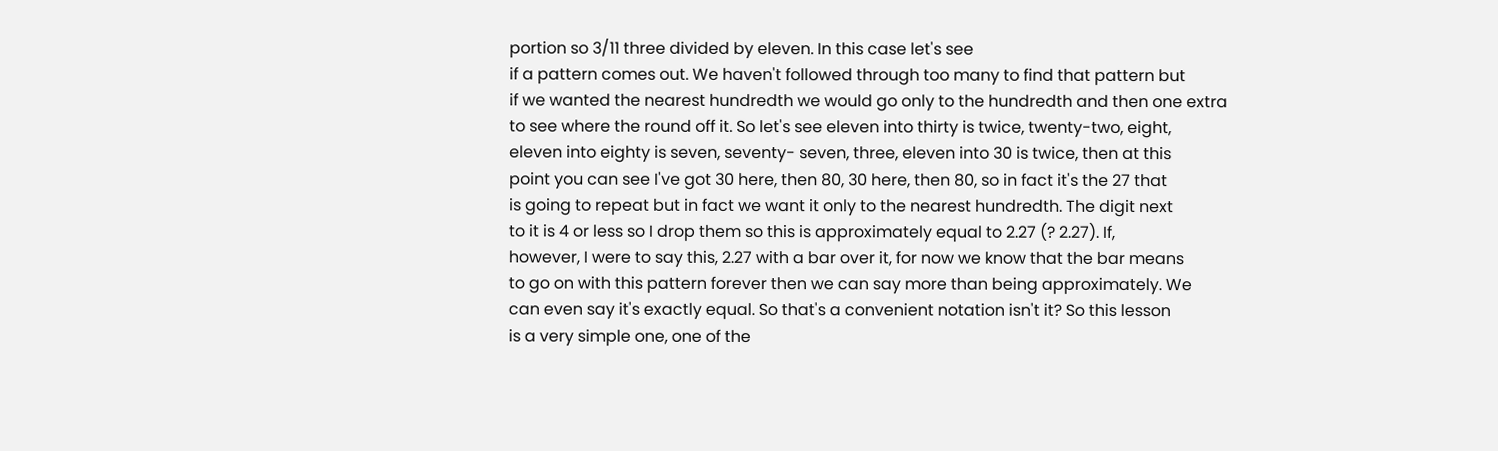portion so 3/11 three divided by eleven. In this case let's see
if a pattern comes out. We haven't followed through too many to find that pattern but
if we wanted the nearest hundredth we would go only to the hundredth and then one extra
to see where the round off it. So let's see eleven into thirty is twice, twenty-two, eight,
eleven into eighty is seven, seventy- seven, three, eleven into 30 is twice, then at this
point you can see I've got 30 here, then 80, 30 here, then 80, so in fact it's the 27 that
is going to repeat but in fact we want it only to the nearest hundredth. The digit next
to it is 4 or less so I drop them so this is approximately equal to 2.27 (? 2.27). If,
however, I were to say this, 2.27 with a bar over it, for now we know that the bar means
to go on with this pattern forever then we can say more than being approximately. We
can even say it's exactly equal. So that's a convenient notation isn't it? So this lesson
is a very simple one, one of the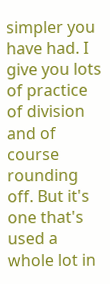simpler you have had. I give you lots of practice of division
and of course rounding off. But it's one that's used a whole lot in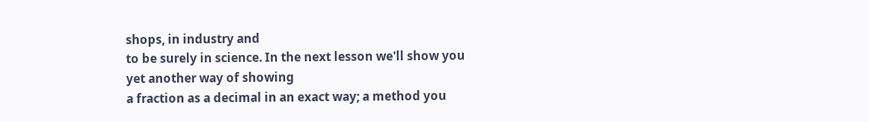shops, in industry and
to be surely in science. In the next lesson we'll show you yet another way of showing
a fraction as a decimal in an exact way; a method you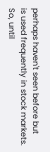perhaps haven't seen before but
is used frequently in stock markets. So, until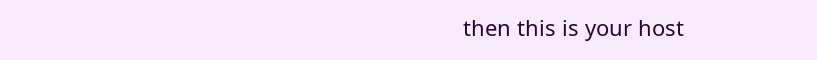then this is your host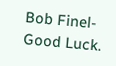Bob Finel- Good Luck.